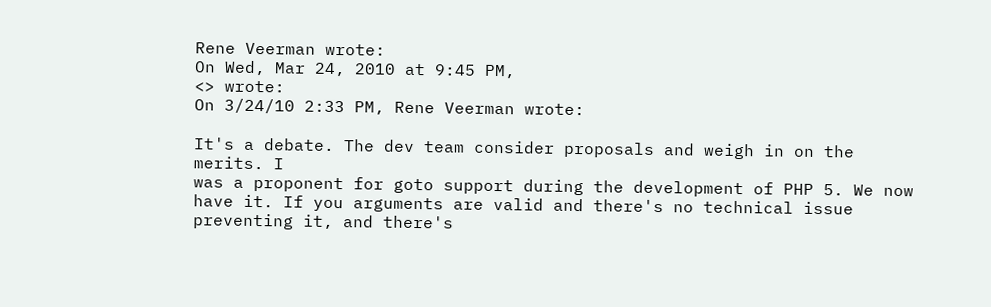Rene Veerman wrote:
On Wed, Mar 24, 2010 at 9:45 PM,
<> wrote:
On 3/24/10 2:33 PM, Rene Veerman wrote:

It's a debate. The dev team consider proposals and weigh in on the
merits. I
was a proponent for goto support during the development of PHP 5. We now
have it. If you arguments are valid and there's no technical issue
preventing it, and there's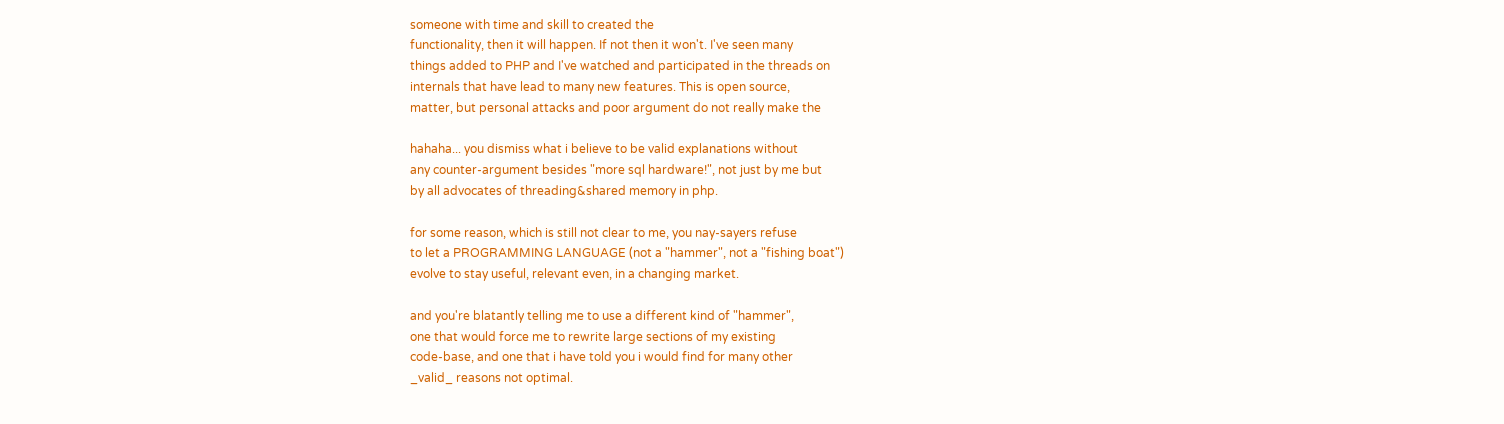someone with time and skill to created the
functionality, then it will happen. If not then it won't. I've seen many
things added to PHP and I've watched and participated in the threads on
internals that have lead to many new features. This is open source,
matter, but personal attacks and poor argument do not really make the

hahaha... you dismiss what i believe to be valid explanations without
any counter-argument besides "more sql hardware!", not just by me but
by all advocates of threading&shared memory in php.

for some reason, which is still not clear to me, you nay-sayers refuse
to let a PROGRAMMING LANGUAGE (not a "hammer", not a "fishing boat")
evolve to stay useful, relevant even, in a changing market.

and you're blatantly telling me to use a different kind of "hammer",
one that would force me to rewrite large sections of my existing
code-base, and one that i have told you i would find for many other
_valid_ reasons not optimal.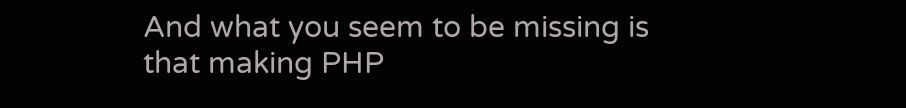And what you seem to be missing is that making PHP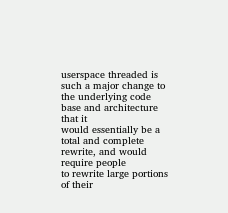userspace threaded is
such a major change to the underlying code base and architecture that it
would essentially be a total and complete rewrite, and would require people
to rewrite large portions of their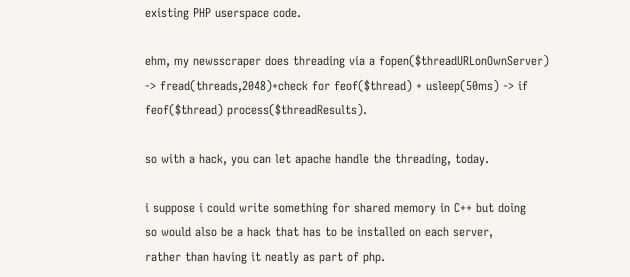existing PHP userspace code.

ehm, my newsscraper does threading via a fopen($threadURLonOwnServer)
-> fread(threads,2048)+check for feof($thread) + usleep(50ms) -> if
feof($thread) process($threadResults).

so with a hack, you can let apache handle the threading, today.

i suppose i could write something for shared memory in C++ but doing
so would also be a hack that has to be installed on each server,
rather than having it neatly as part of php.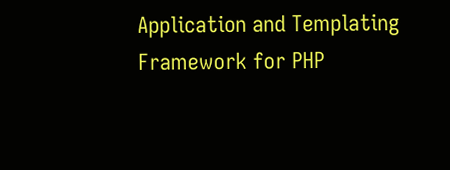Application and Templating Framework for PHP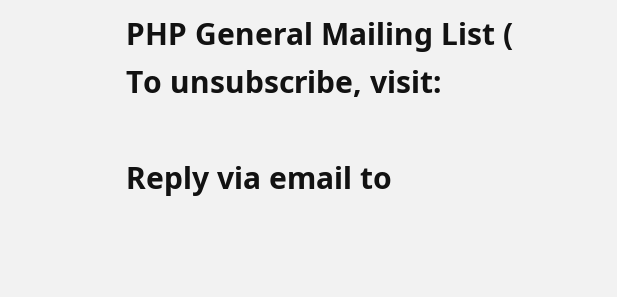PHP General Mailing List (
To unsubscribe, visit:

Reply via email to